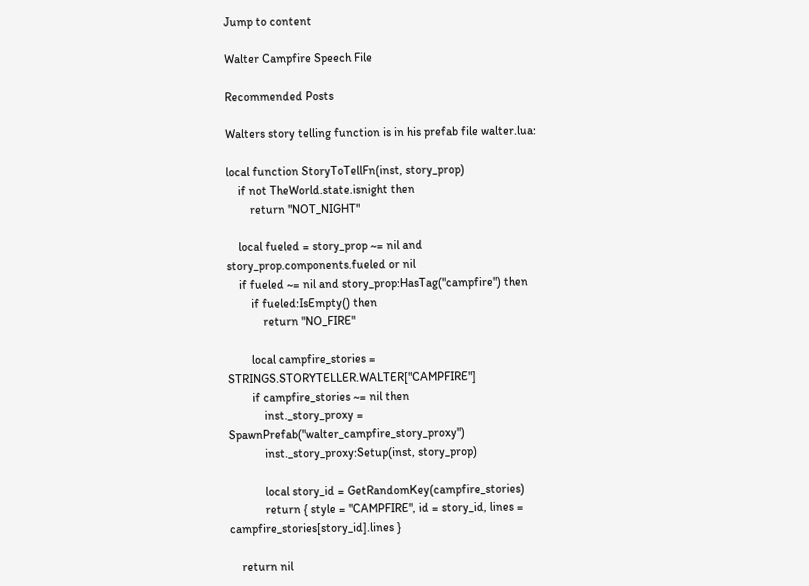Jump to content

Walter Campfire Speech File

Recommended Posts

Walters story telling function is in his prefab file walter.lua:

local function StoryToTellFn(inst, story_prop)
    if not TheWorld.state.isnight then
        return "NOT_NIGHT"

    local fueled = story_prop ~= nil and story_prop.components.fueled or nil
    if fueled ~= nil and story_prop:HasTag("campfire") then
        if fueled:IsEmpty() then
            return "NO_FIRE"

        local campfire_stories = STRINGS.STORYTELLER.WALTER["CAMPFIRE"]
        if campfire_stories ~= nil then
            inst._story_proxy = SpawnPrefab("walter_campfire_story_proxy")
            inst._story_proxy:Setup(inst, story_prop)

            local story_id = GetRandomKey(campfire_stories)
            return { style = "CAMPFIRE", id = story_id, lines = campfire_stories[story_id].lines }

    return nil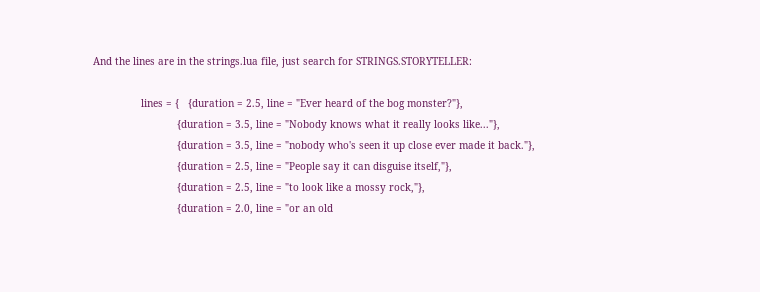And the lines are in the strings.lua file, just search for STRINGS.STORYTELLER:

                lines = {   {duration = 2.5, line = "Ever heard of the bog monster?"},
                            {duration = 3.5, line = "Nobody knows what it really looks like..."},
                            {duration = 3.5, line = "nobody who's seen it up close ever made it back."},
                            {duration = 2.5, line = "People say it can disguise itself,"},
                            {duration = 2.5, line = "to look like a mossy rock,"},
                            {duration = 2.0, line = "or an old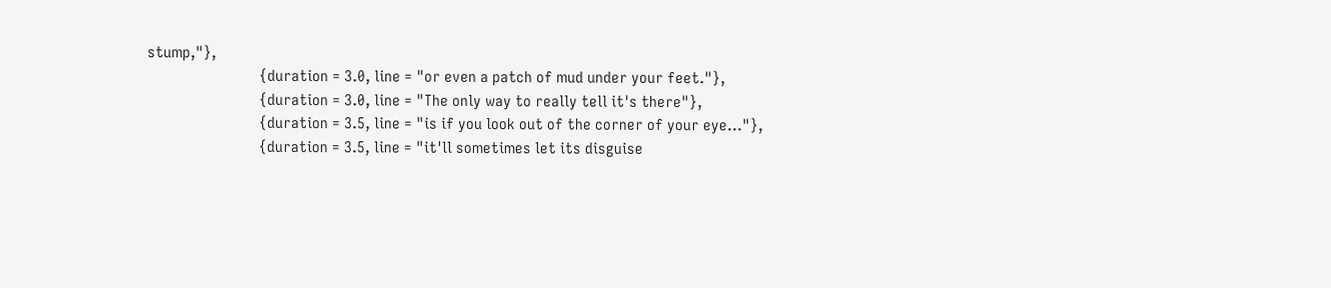stump,"},
                            {duration = 3.0, line = "or even a patch of mud under your feet."},
                            {duration = 3.0, line = "The only way to really tell it's there"},
                            {duration = 3.5, line = "is if you look out of the corner of your eye..."},
                            {duration = 3.5, line = "it'll sometimes let its disguise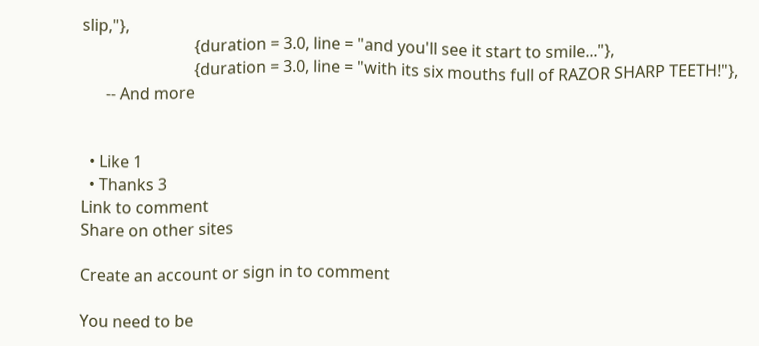slip,"},
                            {duration = 3.0, line = "and you'll see it start to smile..."},
                            {duration = 3.0, line = "with its six mouths full of RAZOR SHARP TEETH!"},
      -- And more


  • Like 1
  • Thanks 3
Link to comment
Share on other sites

Create an account or sign in to comment

You need to be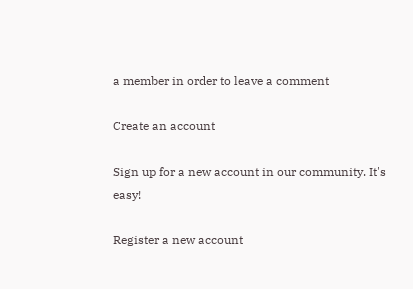a member in order to leave a comment

Create an account

Sign up for a new account in our community. It's easy!

Register a new account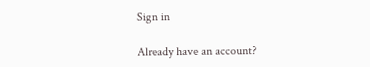Sign in

Already have an account?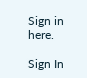Sign in here.

Sign In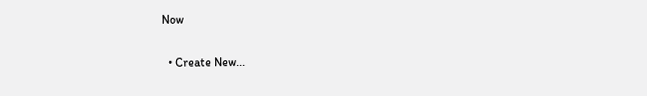Now

  • Create New...